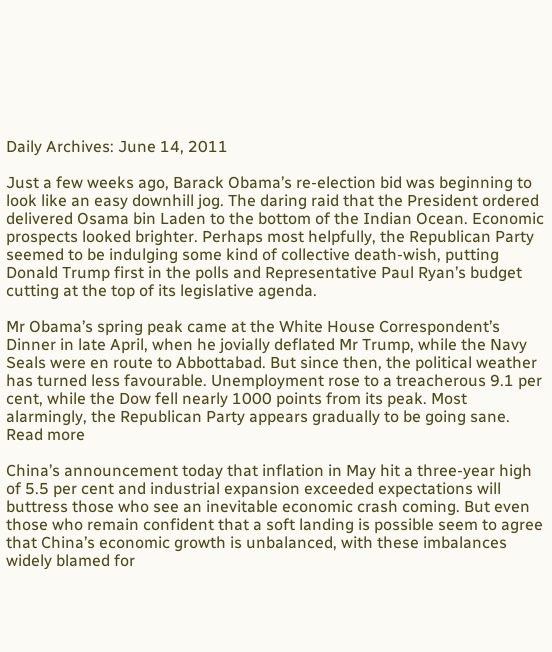Daily Archives: June 14, 2011

Just a few weeks ago, Barack Obama’s re-election bid was beginning to look like an easy downhill jog. The daring raid that the President ordered delivered Osama bin Laden to the bottom of the Indian Ocean. Economic prospects looked brighter. Perhaps most helpfully, the Republican Party seemed to be indulging some kind of collective death-wish, putting Donald Trump first in the polls and Representative Paul Ryan’s budget cutting at the top of its legislative agenda.

Mr Obama’s spring peak came at the White House Correspondent’s Dinner in late April, when he jovially deflated Mr Trump, while the Navy Seals were en route to Abbottabad. But since then, the political weather has turned less favourable. Unemployment rose to a treacherous 9.1 per cent, while the Dow fell nearly 1000 points from its peak. Most alarmingly, the Republican Party appears gradually to be going sane. Read more

China’s announcement today that inflation in May hit a three-year high of 5.5 per cent and industrial expansion exceeded expectations will buttress those who see an inevitable economic crash coming. But even those who remain confident that a soft landing is possible seem to agree that China’s economic growth is unbalanced, with these imbalances widely blamed for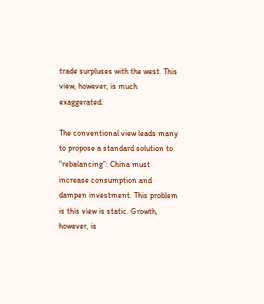trade surpluses with the west. This view, however, is much exaggerated.

The conventional view leads many to propose a standard solution to “rebalancing”: China must increase consumption and dampen investment. This problem is this view is static. Growth, however, is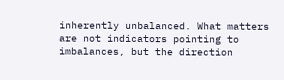inherently unbalanced. What matters are not indicators pointing to imbalances, but the direction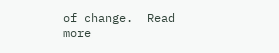of change.  Read more